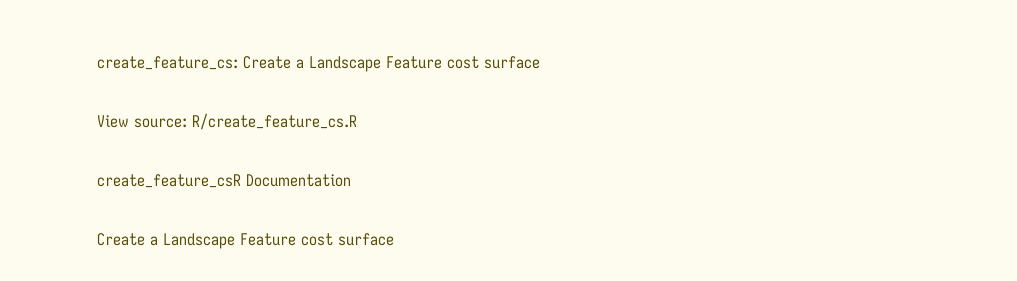create_feature_cs: Create a Landscape Feature cost surface

View source: R/create_feature_cs.R

create_feature_csR Documentation

Create a Landscape Feature cost surface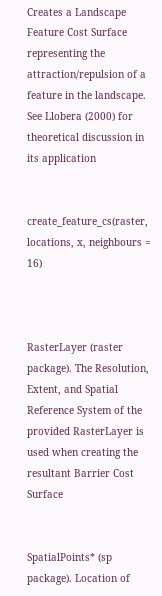Creates a Landscape Feature Cost Surface representing the attraction/repulsion of a feature in the landscape. See Llobera (2000) for theoretical discussion in its application


create_feature_cs(raster, locations, x, neighbours = 16)



RasterLayer (raster package). The Resolution, Extent, and Spatial Reference System of the provided RasterLayer is used when creating the resultant Barrier Cost Surface


SpatialPoints* (sp package). Location of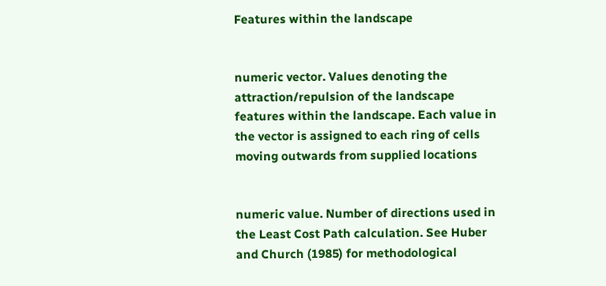Features within the landscape


numeric vector. Values denoting the attraction/repulsion of the landscape features within the landscape. Each value in the vector is assigned to each ring of cells moving outwards from supplied locations


numeric value. Number of directions used in the Least Cost Path calculation. See Huber and Church (1985) for methodological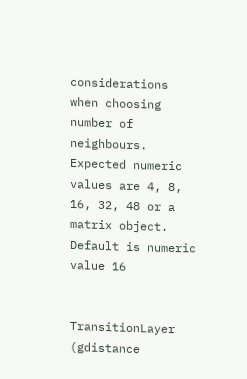considerations when choosing number of neighbours. Expected numeric values are 4, 8, 16, 32, 48 or a matrix object. Default is numeric value 16


TransitionLayer (gdistance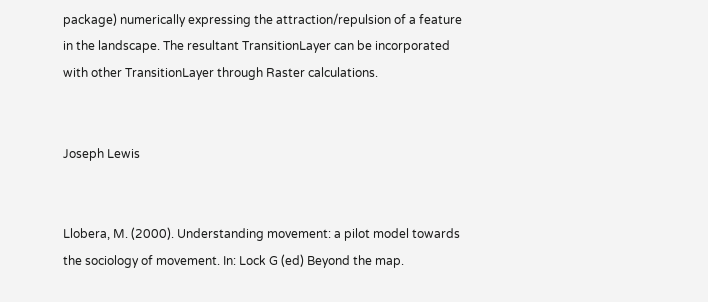package) numerically expressing the attraction/repulsion of a feature in the landscape. The resultant TransitionLayer can be incorporated with other TransitionLayer through Raster calculations.


Joseph Lewis


Llobera, M. (2000). Understanding movement: a pilot model towards the sociology of movement. In: Lock G (ed) Beyond the map.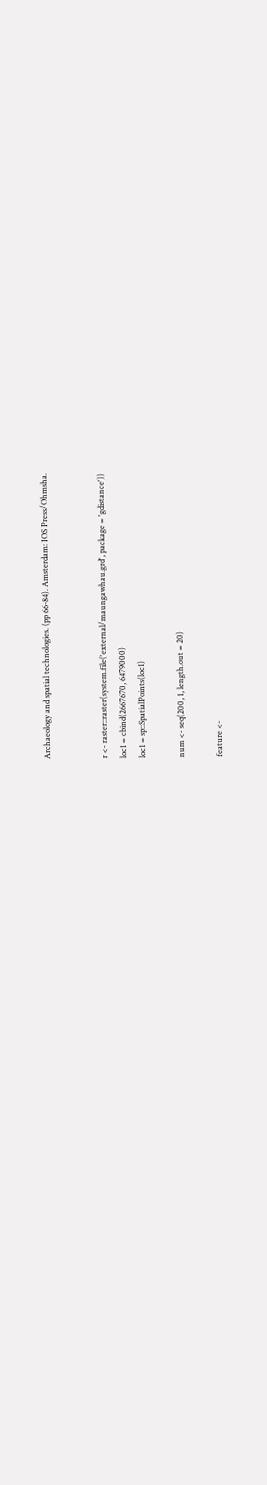Archaeology and spatial technologies. (pp 66-84). Amsterdam: IOS Press/Ohmsha.


r <- raster::raster(system.file('external/maungawhau.grd', package = 'gdistance'))
loc1 = cbind(2667670, 6479000)
loc1 = sp::SpatialPoints(loc1)

num <- seq(200, 1, length.out = 20)

feature <-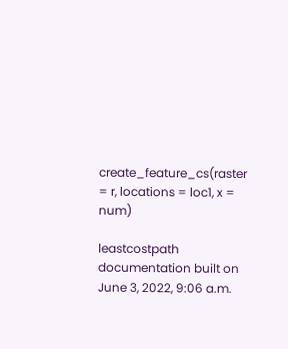create_feature_cs(raster = r, locations = loc1, x = num)

leastcostpath documentation built on June 3, 2022, 9:06 a.m.